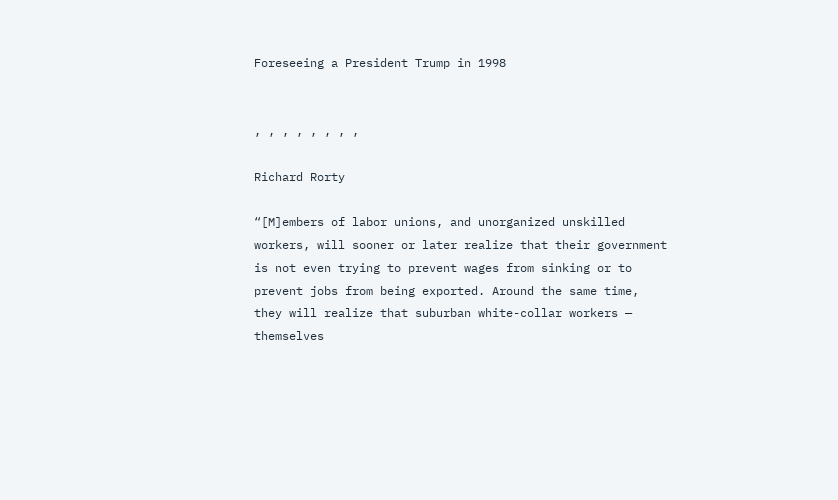Foreseeing a President Trump in 1998


, , , , , , , ,

Richard Rorty

“[M]embers of labor unions, and unorganized unskilled workers, will sooner or later realize that their government is not even trying to prevent wages from sinking or to prevent jobs from being exported. Around the same time, they will realize that suburban white-collar workers — themselves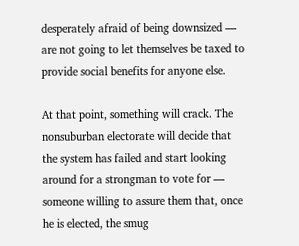desperately afraid of being downsized — are not going to let themselves be taxed to provide social benefits for anyone else.

At that point, something will crack. The nonsuburban electorate will decide that the system has failed and start looking around for a strongman to vote for — someone willing to assure them that, once he is elected, the smug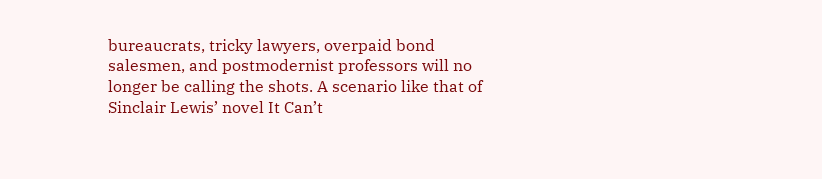bureaucrats, tricky lawyers, overpaid bond salesmen, and postmodernist professors will no longer be calling the shots. A scenario like that of Sinclair Lewis’ novel It Can’t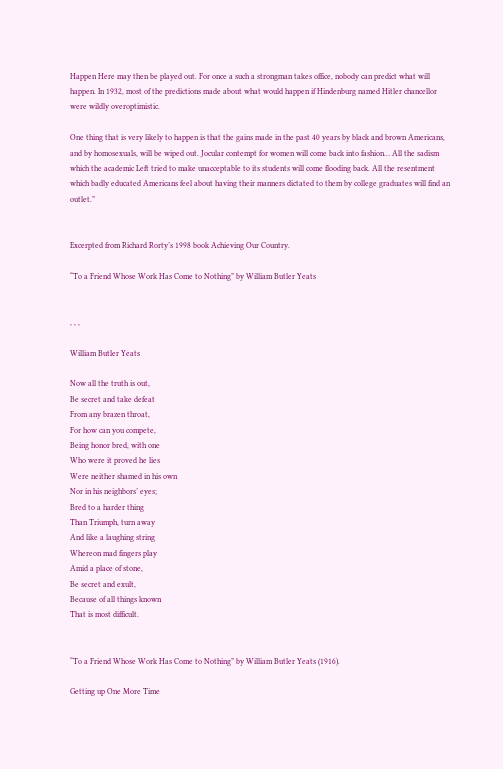Happen Here may then be played out. For once a such a strongman takes office, nobody can predict what will happen. In 1932, most of the predictions made about what would happen if Hindenburg named Hitler chancellor were wildly overoptimistic.

One thing that is very likely to happen is that the gains made in the past 40 years by black and brown Americans, and by homosexuals, will be wiped out. Jocular contempt for women will come back into fashion… All the sadism which the academic Left tried to make unacceptable to its students will come flooding back. All the resentment which badly educated Americans feel about having their manners dictated to them by college graduates will find an outlet.”


Excerpted from Richard Rorty’s 1998 book Achieving Our Country.

“To a Friend Whose Work Has Come to Nothing” by William Butler Yeats


, , ,

William Butler Yeats

Now all the truth is out,
Be secret and take defeat
From any brazen throat,
For how can you compete,
Being honor bred, with one
Who were it proved he lies
Were neither shamed in his own
Nor in his neighbors’ eyes;
Bred to a harder thing
Than Triumph, turn away
And like a laughing string
Whereon mad fingers play
Amid a place of stone,
Be secret and exult,
Because of all things known
That is most difficult.


“To a Friend Whose Work Has Come to Nothing” by William Butler Yeats (1916).

Getting up One More Time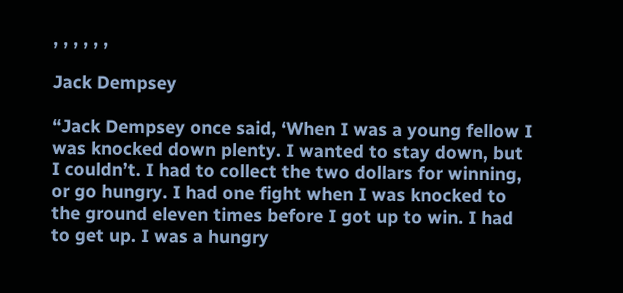, , , , , ,

Jack Dempsey

“Jack Dempsey once said, ‘When I was a young fellow I was knocked down plenty. I wanted to stay down, but I couldn’t. I had to collect the two dollars for winning, or go hungry. I had one fight when I was knocked to the ground eleven times before I got up to win. I had to get up. I was a hungry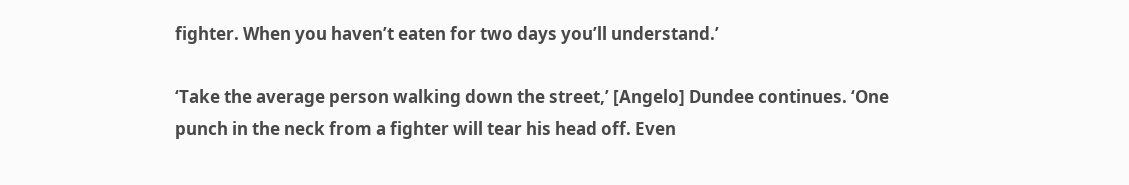fighter. When you haven’t eaten for two days you’ll understand.’

‘Take the average person walking down the street,’ [Angelo] Dundee continues. ‘One punch in the neck from a fighter will tear his head off. Even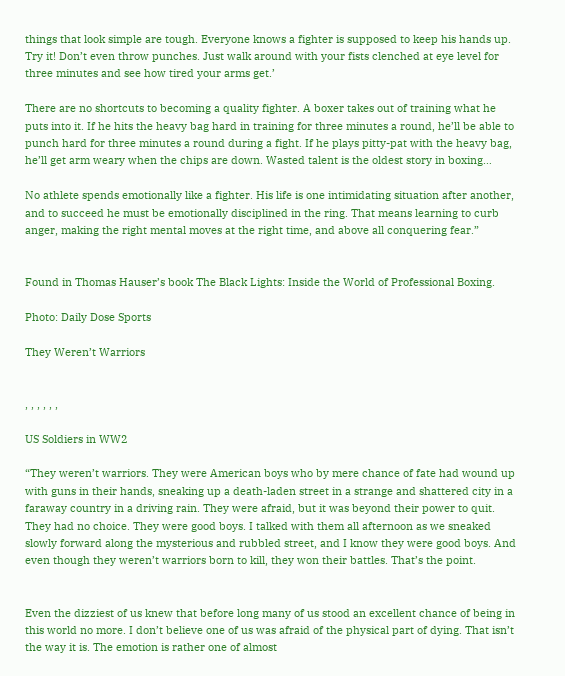things that look simple are tough. Everyone knows a fighter is supposed to keep his hands up. Try it! Don’t even throw punches. Just walk around with your fists clenched at eye level for three minutes and see how tired your arms get.’

There are no shortcuts to becoming a quality fighter. A boxer takes out of training what he puts into it. If he hits the heavy bag hard in training for three minutes a round, he’ll be able to punch hard for three minutes a round during a fight. If he plays pitty-pat with the heavy bag, he’ll get arm weary when the chips are down. Wasted talent is the oldest story in boxing…

No athlete spends emotionally like a fighter. His life is one intimidating situation after another, and to succeed he must be emotionally disciplined in the ring. That means learning to curb anger, making the right mental moves at the right time, and above all conquering fear.”


Found in Thomas Hauser’s book The Black Lights: Inside the World of Professional Boxing.

Photo: Daily Dose Sports

They Weren’t Warriors


, , , , , ,

US Soldiers in WW2

“They weren’t warriors. They were American boys who by mere chance of fate had wound up with guns in their hands, sneaking up a death-laden street in a strange and shattered city in a faraway country in a driving rain. They were afraid, but it was beyond their power to quit. They had no choice. They were good boys. I talked with them all afternoon as we sneaked slowly forward along the mysterious and rubbled street, and I know they were good boys. And even though they weren’t warriors born to kill, they won their battles. That’s the point.


Even the dizziest of us knew that before long many of us stood an excellent chance of being in this world no more. I don’t believe one of us was afraid of the physical part of dying. That isn’t the way it is. The emotion is rather one of almost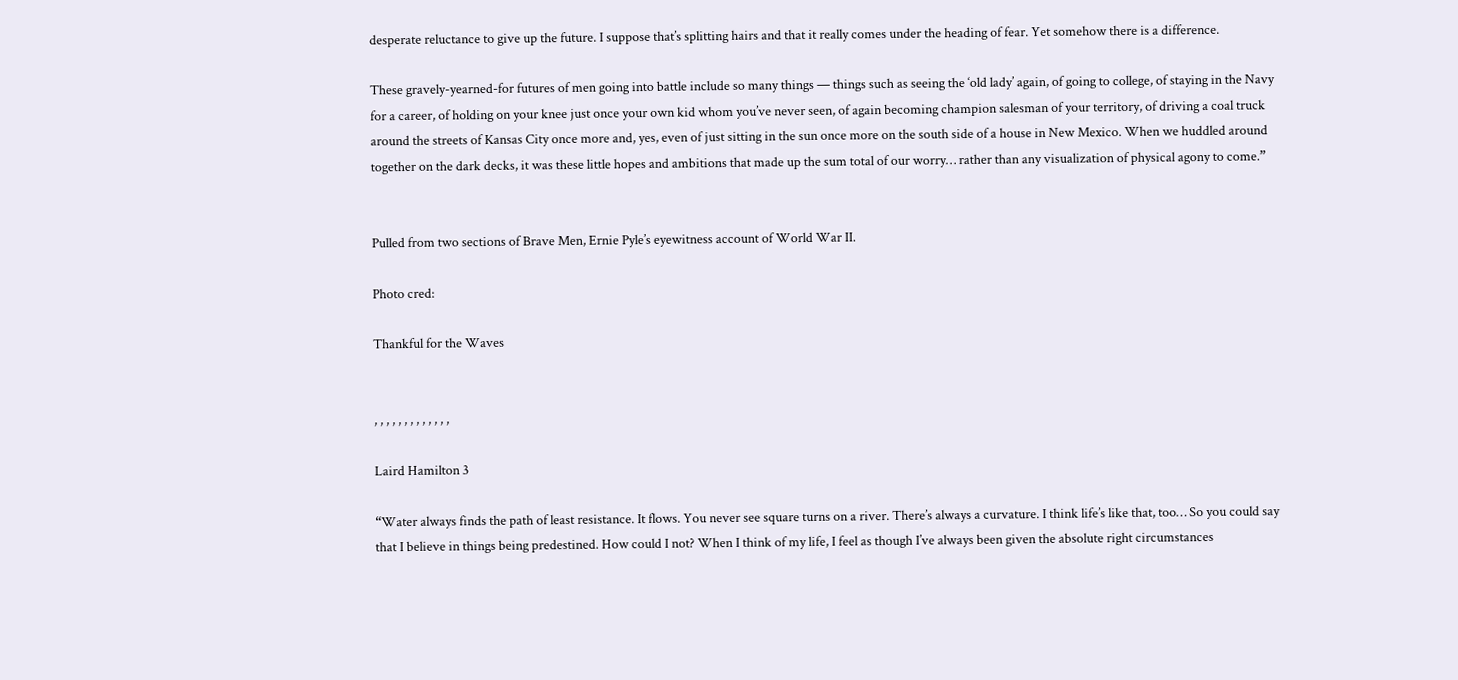desperate reluctance to give up the future. I suppose that’s splitting hairs and that it really comes under the heading of fear. Yet somehow there is a difference.

These gravely-yearned-for futures of men going into battle include so many things — things such as seeing the ‘old lady’ again, of going to college, of staying in the Navy for a career, of holding on your knee just once your own kid whom you’ve never seen, of again becoming champion salesman of your territory, of driving a coal truck around the streets of Kansas City once more and, yes, even of just sitting in the sun once more on the south side of a house in New Mexico. When we huddled around together on the dark decks, it was these little hopes and ambitions that made up the sum total of our worry… rather than any visualization of physical agony to come.”


Pulled from two sections of Brave Men, Ernie Pyle’s eyewitness account of World War II.

Photo cred:

Thankful for the Waves


, , , , , , , , , , , , ,

Laird Hamilton 3

“Water always finds the path of least resistance. It flows. You never see square turns on a river. There’s always a curvature. I think life’s like that, too… So you could say that I believe in things being predestined. How could I not? When I think of my life, I feel as though I’ve always been given the absolute right circumstances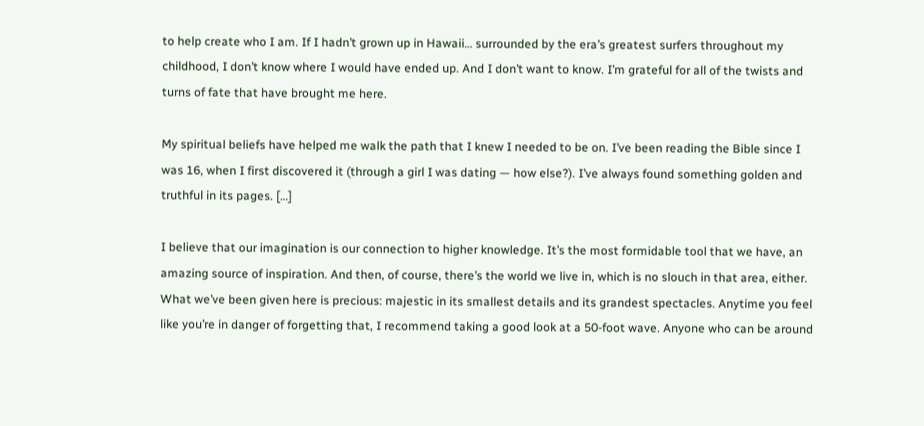to help create who I am. If I hadn’t grown up in Hawaii… surrounded by the era’s greatest surfers throughout my childhood, I don’t know where I would have ended up. And I don’t want to know. I’m grateful for all of the twists and turns of fate that have brought me here.

My spiritual beliefs have helped me walk the path that I knew I needed to be on. I’ve been reading the Bible since I was 16, when I first discovered it (through a girl I was dating — how else?). I’ve always found something golden and truthful in its pages. […]

I believe that our imagination is our connection to higher knowledge. It’s the most formidable tool that we have, an amazing source of inspiration. And then, of course, there’s the world we live in, which is no slouch in that area, either. What we’ve been given here is precious: majestic in its smallest details and its grandest spectacles. Anytime you feel like you’re in danger of forgetting that, I recommend taking a good look at a 50-foot wave. Anyone who can be around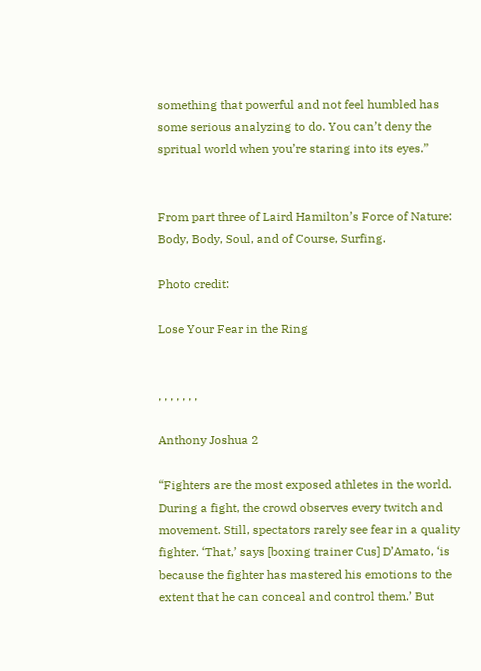something that powerful and not feel humbled has some serious analyzing to do. You can’t deny the spritual world when you’re staring into its eyes.”


From part three of Laird Hamilton’s Force of Nature: Body, Body, Soul, and of Course, Surfing.

Photo credit:

Lose Your Fear in the Ring


, , , , , , ,

Anthony Joshua 2

“Fighters are the most exposed athletes in the world. During a fight, the crowd observes every twitch and movement. Still, spectators rarely see fear in a quality fighter. ‘That,’ says [boxing trainer Cus] D’Amato, ‘is because the fighter has mastered his emotions to the extent that he can conceal and control them.’ But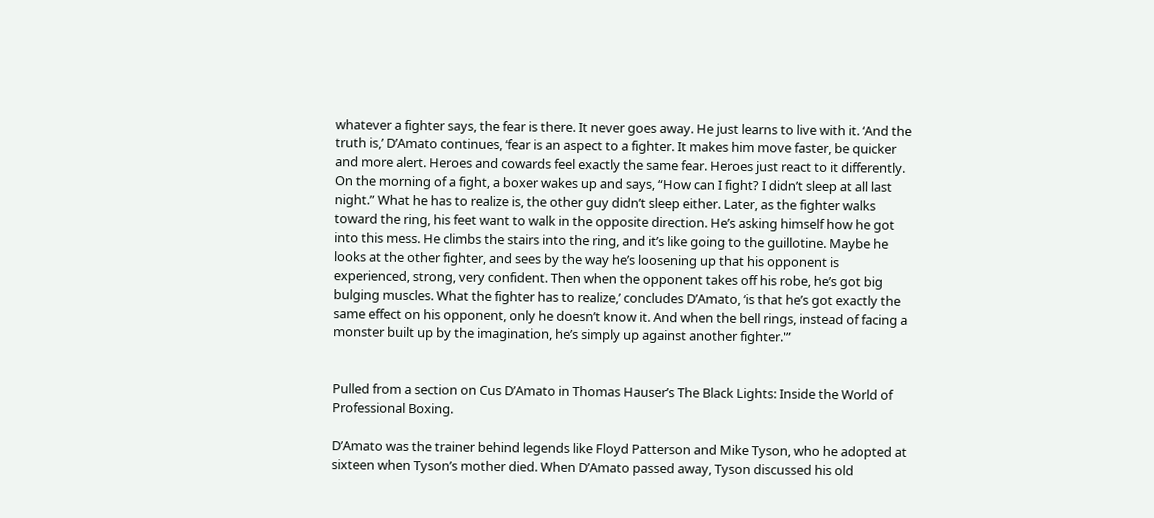whatever a fighter says, the fear is there. It never goes away. He just learns to live with it. ‘And the truth is,’ D’Amato continues, ‘fear is an aspect to a fighter. It makes him move faster, be quicker and more alert. Heroes and cowards feel exactly the same fear. Heroes just react to it differently. On the morning of a fight, a boxer wakes up and says, “How can I fight? I didn’t sleep at all last night.” What he has to realize is, the other guy didn’t sleep either. Later, as the fighter walks toward the ring, his feet want to walk in the opposite direction. He’s asking himself how he got into this mess. He climbs the stairs into the ring, and it’s like going to the guillotine. Maybe he looks at the other fighter, and sees by the way he’s loosening up that his opponent is experienced, strong, very confident. Then when the opponent takes off his robe, he’s got big bulging muscles. What the fighter has to realize,’ concludes D’Amato, ‘is that he’s got exactly the same effect on his opponent, only he doesn’t know it. And when the bell rings, instead of facing a monster built up by the imagination, he’s simply up against another fighter.'”


Pulled from a section on Cus D’Amato in Thomas Hauser’s The Black Lights: Inside the World of Professional Boxing.

D’Amato was the trainer behind legends like Floyd Patterson and Mike Tyson, who he adopted at sixteen when Tyson’s mother died. When D’Amato passed away, Tyson discussed his old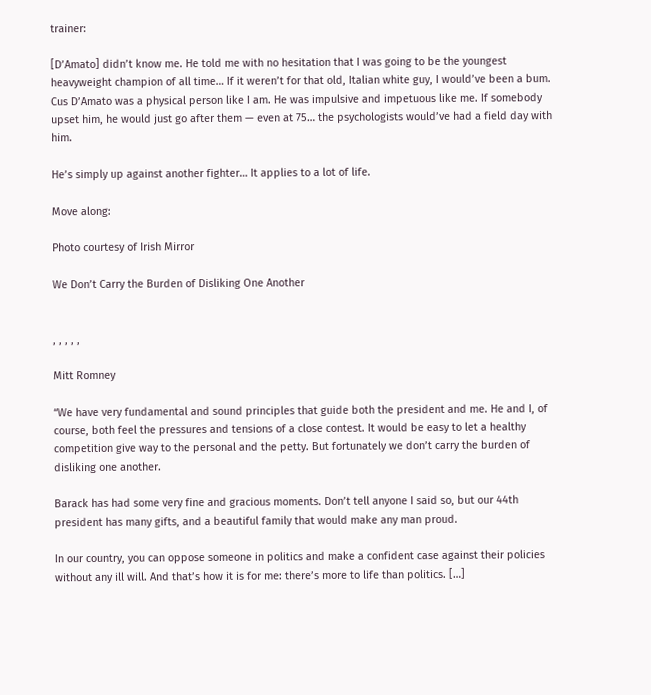trainer:

[D’Amato] didn’t know me. He told me with no hesitation that I was going to be the youngest heavyweight champion of all time… If it weren’t for that old, Italian white guy, I would’ve been a bum. Cus D’Amato was a physical person like I am. He was impulsive and impetuous like me. If somebody upset him, he would just go after them — even at 75… the psychologists would’ve had a field day with him.

He’s simply up against another fighter… It applies to a lot of life.

Move along:

Photo courtesy of Irish Mirror

We Don’t Carry the Burden of Disliking One Another


, , , , ,

Mitt Romney

“We have very fundamental and sound principles that guide both the president and me. He and I, of course, both feel the pressures and tensions of a close contest. It would be easy to let a healthy competition give way to the personal and the petty. But fortunately we don’t carry the burden of disliking one another.

Barack has had some very fine and gracious moments. Don’t tell anyone I said so, but our 44th president has many gifts, and a beautiful family that would make any man proud.

In our country, you can oppose someone in politics and make a confident case against their policies without any ill will. And that’s how it is for me: there’s more to life than politics. […]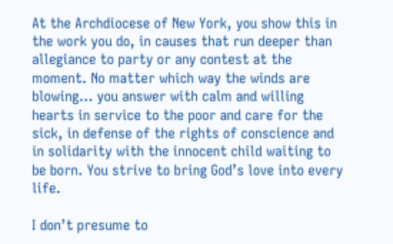At the Archdiocese of New York, you show this in the work you do, in causes that run deeper than allegiance to party or any contest at the moment. No matter which way the winds are blowing… you answer with calm and willing hearts in service to the poor and care for the sick, in defense of the rights of conscience and in solidarity with the innocent child waiting to be born. You strive to bring God’s love into every life.

I don’t presume to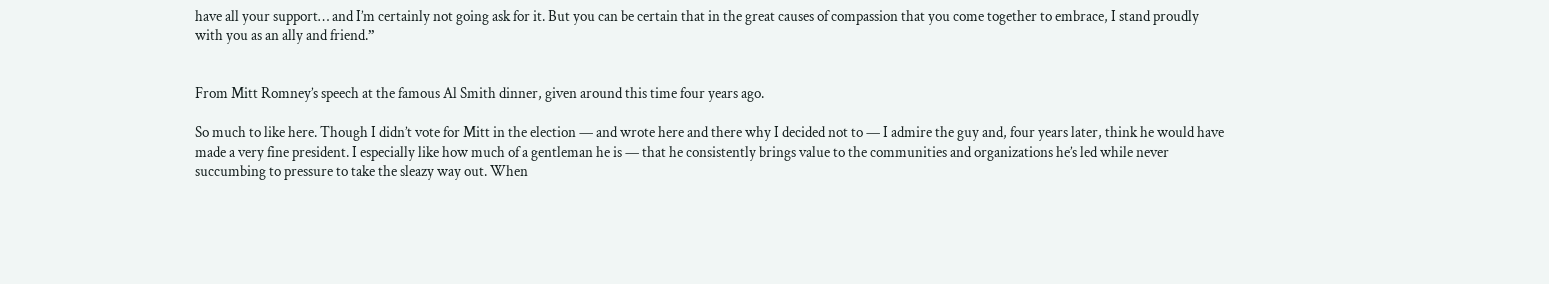have all your support… and I’m certainly not going ask for it. But you can be certain that in the great causes of compassion that you come together to embrace, I stand proudly with you as an ally and friend.”


From Mitt Romney’s speech at the famous Al Smith dinner, given around this time four years ago.

So much to like here. Though I didn’t vote for Mitt in the election — and wrote here and there why I decided not to — I admire the guy and, four years later, think he would have made a very fine president. I especially like how much of a gentleman he is — that he consistently brings value to the communities and organizations he’s led while never succumbing to pressure to take the sleazy way out. When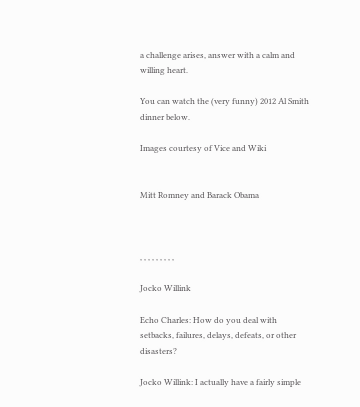a challenge arises, answer with a calm and willing heart.

You can watch the (very funny) 2012 Al Smith dinner below.

Images courtesy of Vice and Wiki


Mitt Romney and Barack Obama



, , , , , , , , ,

Jocko Willink

Echo Charles: How do you deal with setbacks, failures, delays, defeats, or other disasters?

Jocko Willink: I actually have a fairly simple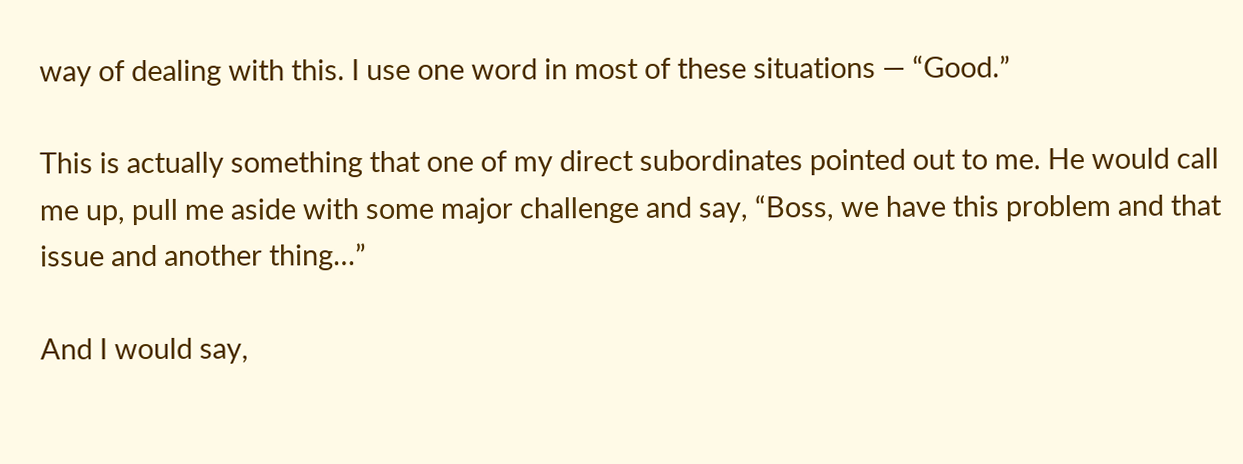way of dealing with this. I use one word in most of these situations — “Good.”

This is actually something that one of my direct subordinates pointed out to me. He would call me up, pull me aside with some major challenge and say, “Boss, we have this problem and that issue and another thing…”

And I would say,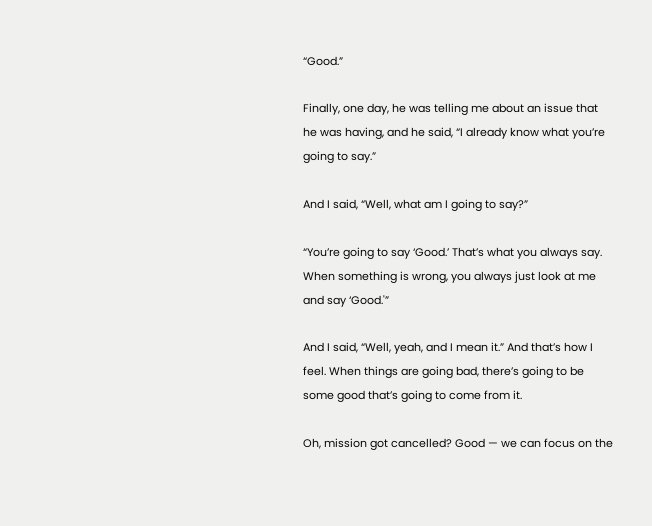“Good.”

Finally, one day, he was telling me about an issue that he was having, and he said, “I already know what you’re going to say.”

And I said, “Well, what am I going to say?”

“You’re going to say ‘Good.’ That’s what you always say. When something is wrong, you always just look at me and say ‘Good.'”

And I said, “Well, yeah, and I mean it.” And that’s how I feel. When things are going bad, there’s going to be some good that’s going to come from it.

Oh, mission got cancelled? Good — we can focus on the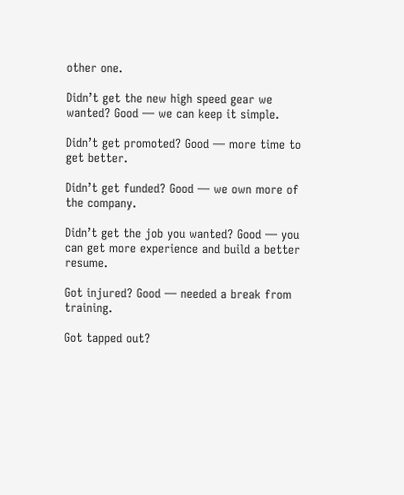other one.

Didn’t get the new high speed gear we wanted? Good — we can keep it simple.

Didn’t get promoted? Good — more time to get better.

Didn’t get funded? Good — we own more of the company.

Didn’t get the job you wanted? Good — you can get more experience and build a better resume.

Got injured? Good — needed a break from training.

Got tapped out?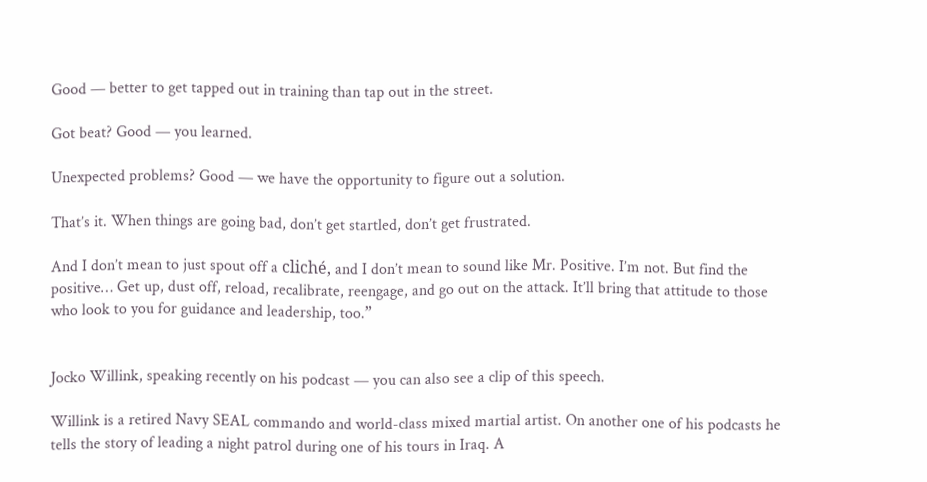Good — better to get tapped out in training than tap out in the street.

Got beat? Good — you learned.

Unexpected problems? Good — we have the opportunity to figure out a solution.

That’s it. When things are going bad, don’t get startled, don’t get frustrated.

And I don’t mean to just spout off a cliché, and I don’t mean to sound like Mr. Positive. I’m not. But find the positive… Get up, dust off, reload, recalibrate, reengage, and go out on the attack. It’ll bring that attitude to those who look to you for guidance and leadership, too.”


Jocko Willink, speaking recently on his podcast — you can also see a clip of this speech.

Willink is a retired Navy SEAL commando and world-class mixed martial artist. On another one of his podcasts he tells the story of leading a night patrol during one of his tours in Iraq. A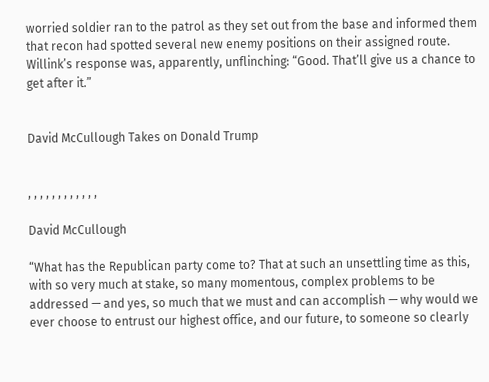worried soldier ran to the patrol as they set out from the base and informed them that recon had spotted several new enemy positions on their assigned route. Willink’s response was, apparently, unflinching: “Good. That’ll give us a chance to get after it.”


David McCullough Takes on Donald Trump


, , , , , , , , , , , ,

David McCullough

“What has the Republican party come to? That at such an unsettling time as this, with so very much at stake, so many momentous, complex problems to be addressed — and yes, so much that we must and can accomplish — why would we ever choose to entrust our highest office, and our future, to someone so clearly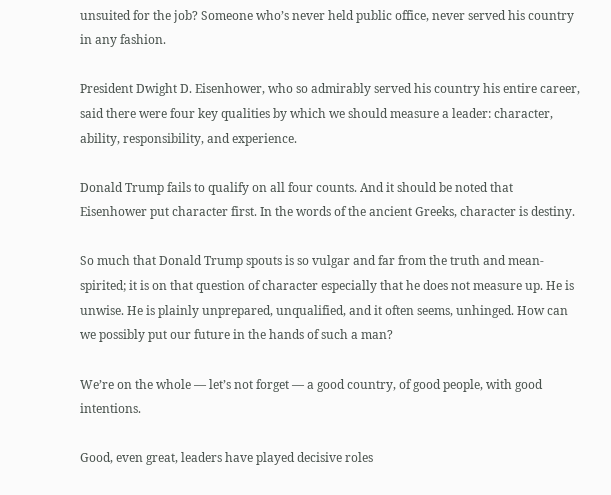unsuited for the job? Someone who’s never held public office, never served his country in any fashion.

President Dwight D. Eisenhower, who so admirably served his country his entire career, said there were four key qualities by which we should measure a leader: character, ability, responsibility, and experience.

Donald Trump fails to qualify on all four counts. And it should be noted that Eisenhower put character first. In the words of the ancient Greeks, character is destiny.

So much that Donald Trump spouts is so vulgar and far from the truth and mean-spirited; it is on that question of character especially that he does not measure up. He is unwise. He is plainly unprepared, unqualified, and it often seems, unhinged. How can we possibly put our future in the hands of such a man?

We’re on the whole — let’s not forget — a good country, of good people, with good intentions.

Good, even great, leaders have played decisive roles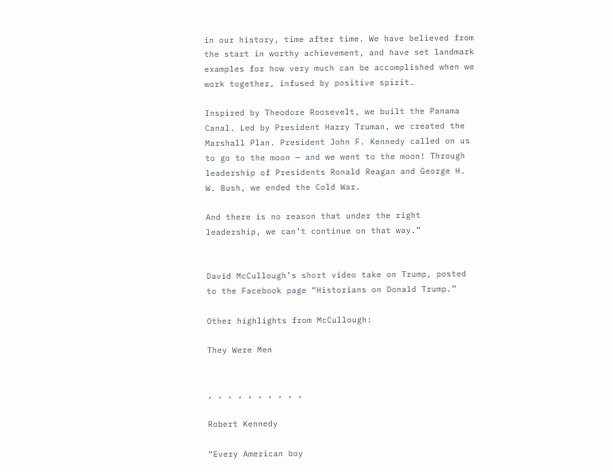in our history, time after time. We have believed from the start in worthy achievement, and have set landmark examples for how very much can be accomplished when we work together, infused by positive spirit.

Inspired by Theodore Roosevelt, we built the Panama Canal. Led by President Harry Truman, we created the Marshall Plan. President John F. Kennedy called on us to go to the moon — and we went to the moon! Through leadership of Presidents Ronald Reagan and George H. W. Bush, we ended the Cold War.

And there is no reason that under the right leadership, we can’t continue on that way.”


David McCullough’s short video take on Trump, posted to the Facebook page “Historians on Donald Trump.”

Other highlights from McCullough:

They Were Men


, , , , , , , , , ,

Robert Kennedy

“Every American boy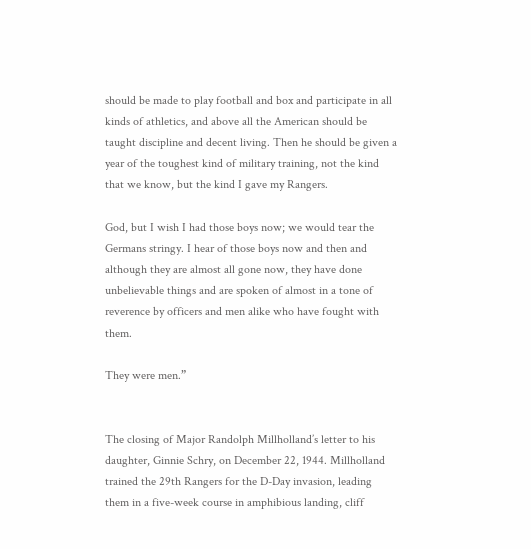should be made to play football and box and participate in all kinds of athletics, and above all the American should be taught discipline and decent living. Then he should be given a year of the toughest kind of military training, not the kind that we know, but the kind I gave my Rangers.

God, but I wish I had those boys now; we would tear the Germans stringy. I hear of those boys now and then and although they are almost all gone now, they have done unbelievable things and are spoken of almost in a tone of reverence by officers and men alike who have fought with them.

They were men.”


The closing of Major Randolph Millholland’s letter to his daughter, Ginnie Schry, on December 22, 1944. Millholland trained the 29th Rangers for the D-Day invasion, leading them in a five-week course in amphibious landing, cliff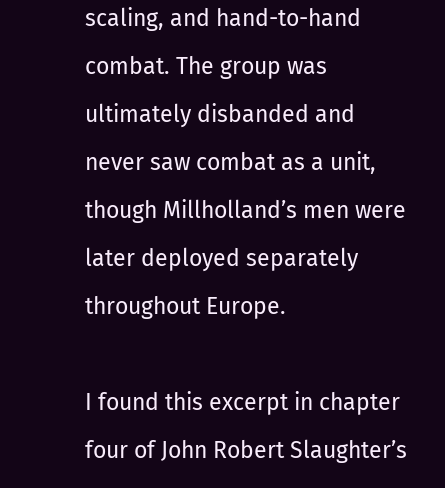scaling, and hand-to-hand combat. The group was ultimately disbanded and never saw combat as a unit, though Millholland’s men were later deployed separately throughout Europe.

I found this excerpt in chapter four of John Robert Slaughter’s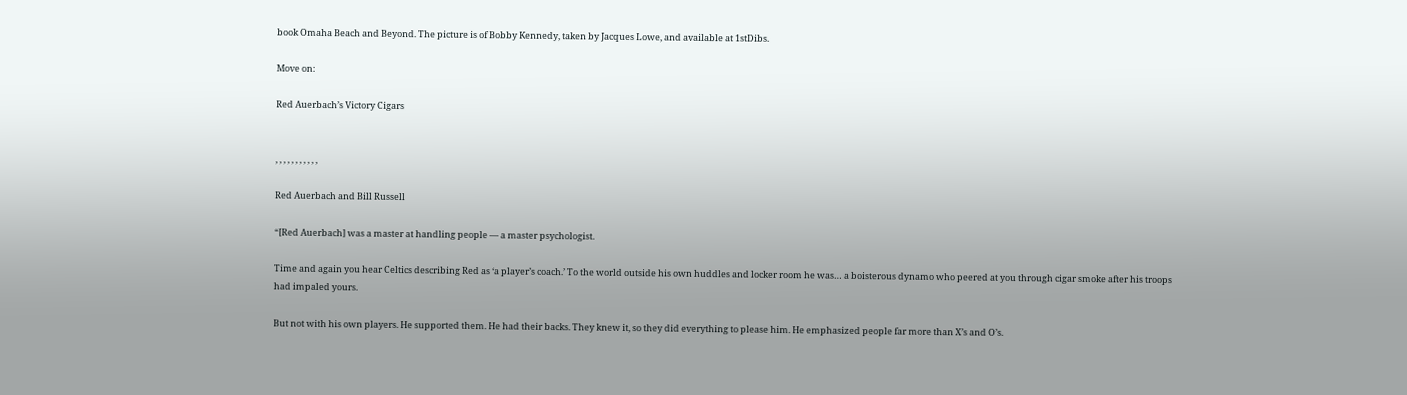book Omaha Beach and Beyond. The picture is of Bobby Kennedy, taken by Jacques Lowe, and available at 1stDibs.

Move on:

Red Auerbach’s Victory Cigars


, , , , , , , , , , ,

Red Auerbach and Bill Russell

“[Red Auerbach] was a master at handling people — a master psychologist.

Time and again you hear Celtics describing Red as ‘a player’s coach.’ To the world outside his own huddles and locker room he was… a boisterous dynamo who peered at you through cigar smoke after his troops had impaled yours.

But not with his own players. He supported them. He had their backs. They knew it, so they did everything to please him. He emphasized people far more than X’s and O’s.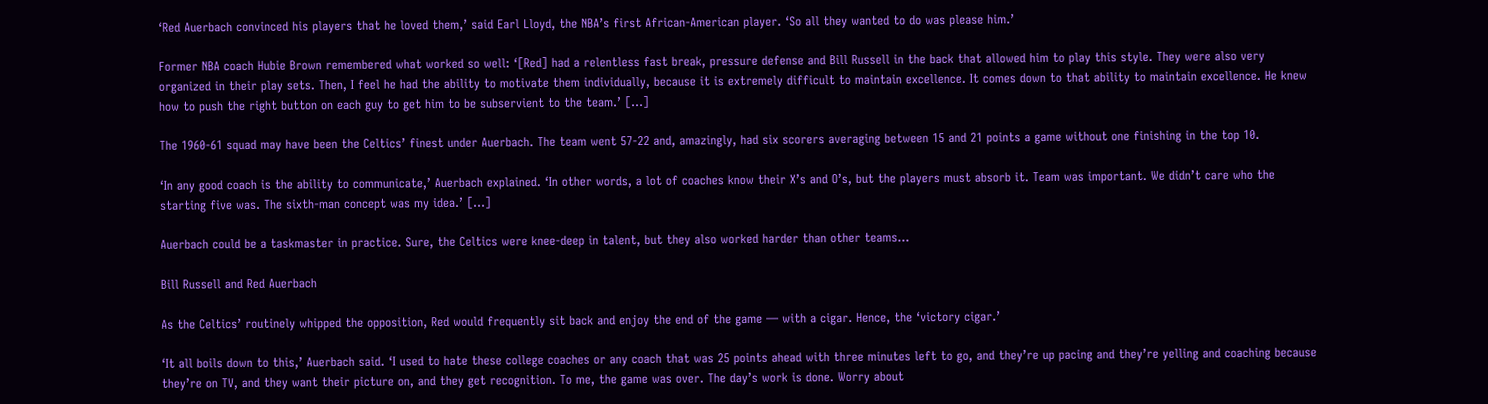‘Red Auerbach convinced his players that he loved them,’ said Earl Lloyd, the NBA’s first African-American player. ‘So all they wanted to do was please him.’

Former NBA coach Hubie Brown remembered what worked so well: ‘[Red] had a relentless fast break, pressure defense and Bill Russell in the back that allowed him to play this style. They were also very organized in their play sets. Then, I feel he had the ability to motivate them individually, because it is extremely difficult to maintain excellence. It comes down to that ability to maintain excellence. He knew how to push the right button on each guy to get him to be subservient to the team.’ […]

The 1960-61 squad may have been the Celtics’ finest under Auerbach. The team went 57-22 and, amazingly, had six scorers averaging between 15 and 21 points a game without one finishing in the top 10.

‘In any good coach is the ability to communicate,’ Auerbach explained. ‘In other words, a lot of coaches know their X’s and O’s, but the players must absorb it. Team was important. We didn’t care who the starting five was. The sixth-man concept was my idea.’ […]

Auerbach could be a taskmaster in practice. Sure, the Celtics were knee-deep in talent, but they also worked harder than other teams…

Bill Russell and Red Auerbach

As the Celtics’ routinely whipped the opposition, Red would frequently sit back and enjoy the end of the game — with a cigar. Hence, the ‘victory cigar.’

‘It all boils down to this,’ Auerbach said. ‘I used to hate these college coaches or any coach that was 25 points ahead with three minutes left to go, and they’re up pacing and they’re yelling and coaching because they’re on TV, and they want their picture on, and they get recognition. To me, the game was over. The day’s work is done. Worry about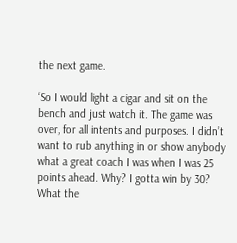the next game.

‘So I would light a cigar and sit on the bench and just watch it. The game was over, for all intents and purposes. I didn’t want to rub anything in or show anybody what a great coach I was when I was 25 points ahead. Why? I gotta win by 30? What the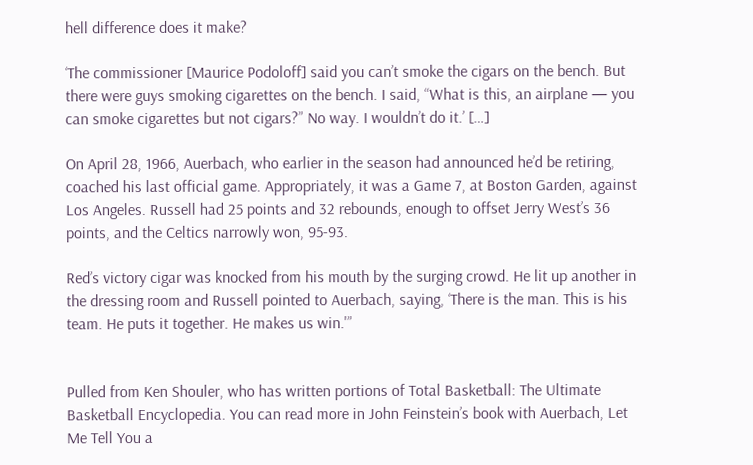hell difference does it make?

‘The commissioner [Maurice Podoloff] said you can’t smoke the cigars on the bench. But there were guys smoking cigarettes on the bench. I said, “What is this, an airplane — you can smoke cigarettes but not cigars?” No way. I wouldn’t do it.’ […]

On April 28, 1966, Auerbach, who earlier in the season had announced he’d be retiring, coached his last official game. Appropriately, it was a Game 7, at Boston Garden, against Los Angeles. Russell had 25 points and 32 rebounds, enough to offset Jerry West’s 36 points, and the Celtics narrowly won, 95-93.

Red’s victory cigar was knocked from his mouth by the surging crowd. He lit up another in the dressing room and Russell pointed to Auerbach, saying, ‘There is the man. This is his team. He puts it together. He makes us win.'”


Pulled from Ken Shouler, who has written portions of Total Basketball: The Ultimate Basketball Encyclopedia. You can read more in John Feinstein’s book with Auerbach, Let Me Tell You a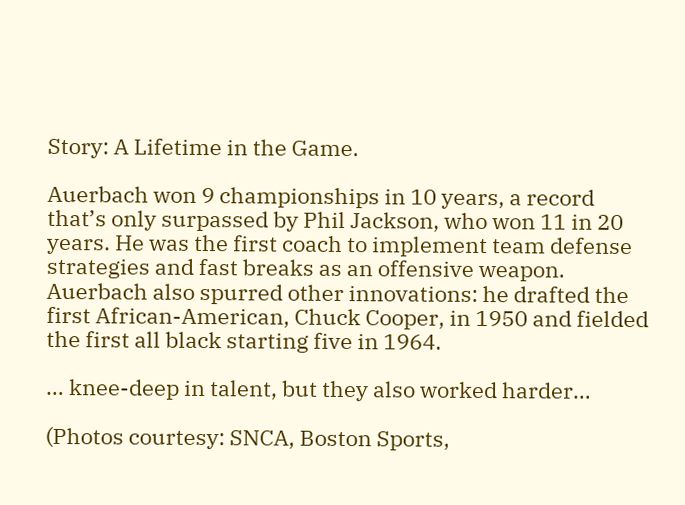Story: A Lifetime in the Game.

Auerbach won 9 championships in 10 years, a record that’s only surpassed by Phil Jackson, who won 11 in 20 years. He was the first coach to implement team defense strategies and fast breaks as an offensive weapon. Auerbach also spurred other innovations: he drafted the first African-American, Chuck Cooper, in 1950 and fielded the first all black starting five in 1964.

… knee-deep in talent, but they also worked harder…

(Photos courtesy: SNCA, Boston Sports,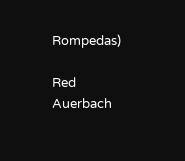Rompedas)

Red Auerbach